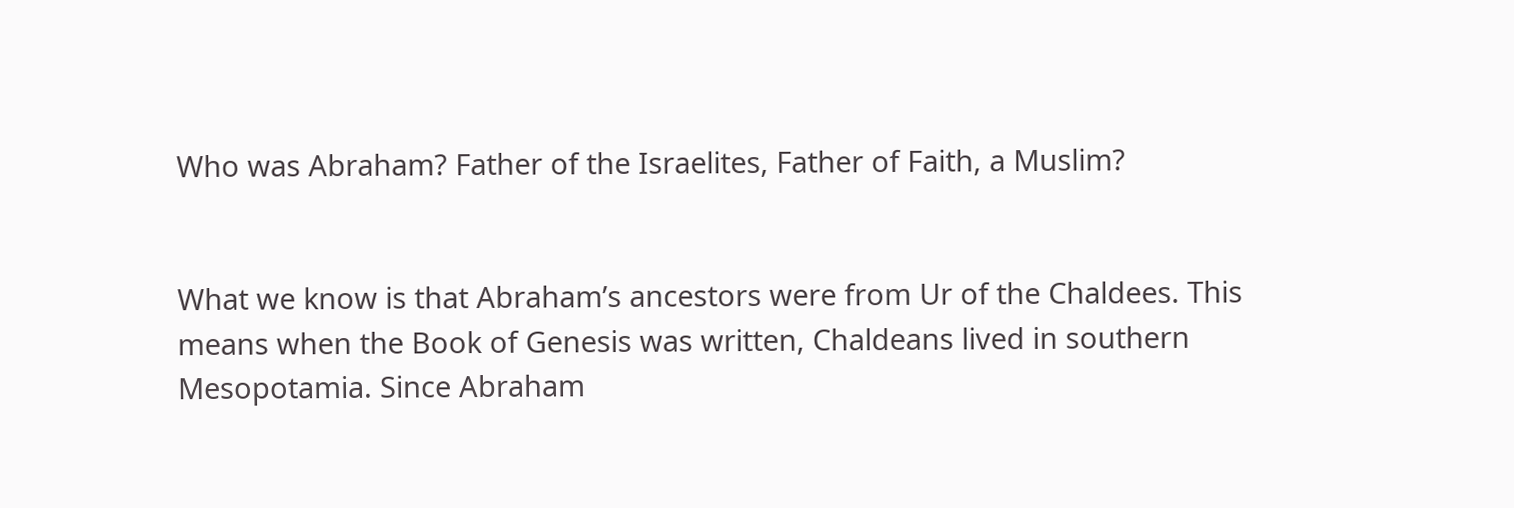Who was Abraham? Father of the Israelites, Father of Faith, a Muslim?


What we know is that Abraham’s ancestors were from Ur of the Chaldees. This means when the Book of Genesis was written, Chaldeans lived in southern Mesopotamia. Since Abraham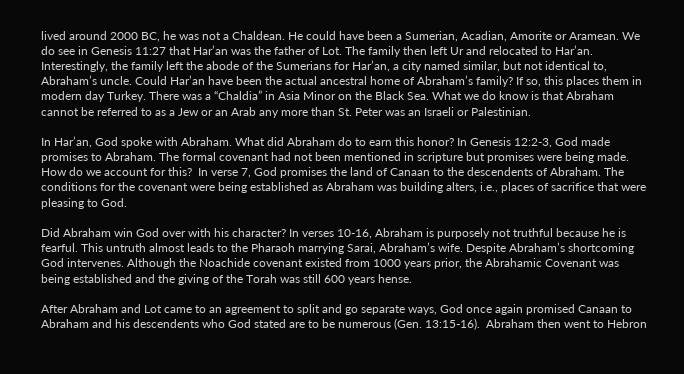lived around 2000 BC, he was not a Chaldean. He could have been a Sumerian, Acadian, Amorite or Aramean. We do see in Genesis 11:27 that Har’an was the father of Lot. The family then left Ur and relocated to Har’an. Interestingly, the family left the abode of the Sumerians for Har’an, a city named similar, but not identical to, Abraham’s uncle. Could Har’an have been the actual ancestral home of Abraham’s family? If so, this places them in modern day Turkey. There was a “Chaldia” in Asia Minor on the Black Sea. What we do know is that Abraham cannot be referred to as a Jew or an Arab any more than St. Peter was an Israeli or Palestinian.

In Har’an, God spoke with Abraham. What did Abraham do to earn this honor? In Genesis 12:2-3, God made promises to Abraham. The formal covenant had not been mentioned in scripture but promises were being made. How do we account for this?  In verse 7, God promises the land of Canaan to the descendents of Abraham. The conditions for the covenant were being established as Abraham was building alters, i.e., places of sacrifice that were pleasing to God.

Did Abraham win God over with his character? In verses 10-16, Abraham is purposely not truthful because he is fearful. This untruth almost leads to the Pharaoh marrying Sarai, Abraham’s wife. Despite Abraham’s shortcoming God intervenes. Although the Noachide covenant existed from 1000 years prior, the Abrahamic Covenant was being established and the giving of the Torah was still 600 years hense.

After Abraham and Lot came to an agreement to split and go separate ways, God once again promised Canaan to Abraham and his descendents who God stated are to be numerous (Gen. 13:15-16).  Abraham then went to Hebron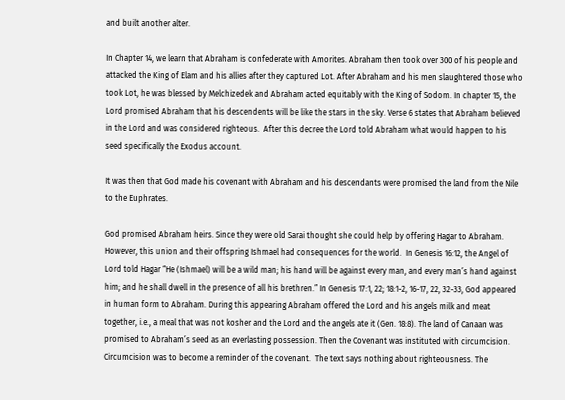and built another alter.

In Chapter 14, we learn that Abraham is confederate with Amorites. Abraham then took over 300 of his people and attacked the King of Elam and his allies after they captured Lot. After Abraham and his men slaughtered those who took Lot, he was blessed by Melchizedek and Abraham acted equitably with the King of Sodom. In chapter 15, the Lord promised Abraham that his descendents will be like the stars in the sky. Verse 6 states that Abraham believed in the Lord and was considered righteous.  After this decree the Lord told Abraham what would happen to his seed specifically the Exodus account.

It was then that God made his covenant with Abraham and his descendants were promised the land from the Nile to the Euphrates.

God promised Abraham heirs. Since they were old Sarai thought she could help by offering Hagar to Abraham. However, this union and their offspring Ishmael had consequences for the world.  In Genesis 16:12, the Angel of Lord told Hagar “He (Ishmael) will be a wild man; his hand will be against every man, and every man’s hand against him; and he shall dwell in the presence of all his brethren.” In Genesis 17:1, 22; 18:1-2, 16-17, 22, 32-33, God appeared in human form to Abraham. During this appearing Abraham offered the Lord and his angels milk and meat together, i.e., a meal that was not kosher and the Lord and the angels ate it (Gen. 18:8). The land of Canaan was promised to Abraham’s seed as an everlasting possession. Then the Covenant was instituted with circumcision. Circumcision was to become a reminder of the covenant.  The text says nothing about righteousness. The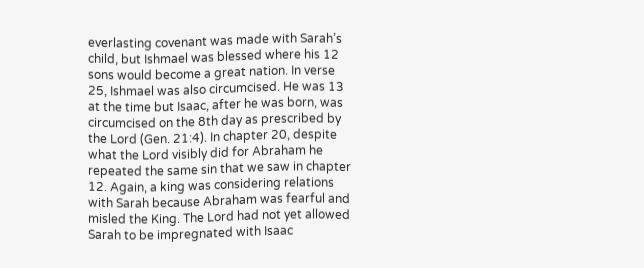everlasting covenant was made with Sarah’s child, but Ishmael was blessed where his 12 sons would become a great nation. In verse 25, Ishmael was also circumcised. He was 13 at the time but Isaac, after he was born, was circumcised on the 8th day as prescribed by the Lord (Gen. 21:4). In chapter 20, despite what the Lord visibly did for Abraham he repeated the same sin that we saw in chapter 12. Again, a king was considering relations with Sarah because Abraham was fearful and misled the King. The Lord had not yet allowed Sarah to be impregnated with Isaac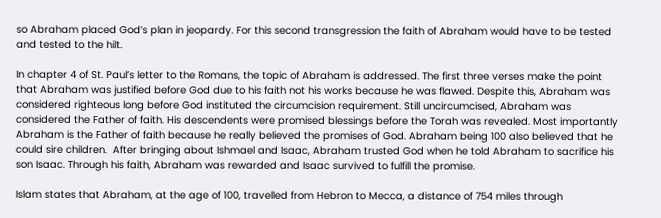so Abraham placed God’s plan in jeopardy. For this second transgression the faith of Abraham would have to be tested and tested to the hilt.

In chapter 4 of St. Paul’s letter to the Romans, the topic of Abraham is addressed. The first three verses make the point that Abraham was justified before God due to his faith not his works because he was flawed. Despite this, Abraham was considered righteous long before God instituted the circumcision requirement. Still uncircumcised, Abraham was considered the Father of faith. His descendents were promised blessings before the Torah was revealed. Most importantly Abraham is the Father of faith because he really believed the promises of God. Abraham being 100 also believed that he could sire children.  After bringing about Ishmael and Isaac, Abraham trusted God when he told Abraham to sacrifice his son Isaac. Through his faith, Abraham was rewarded and Isaac survived to fulfill the promise.

Islam states that Abraham, at the age of 100, travelled from Hebron to Mecca, a distance of 754 miles through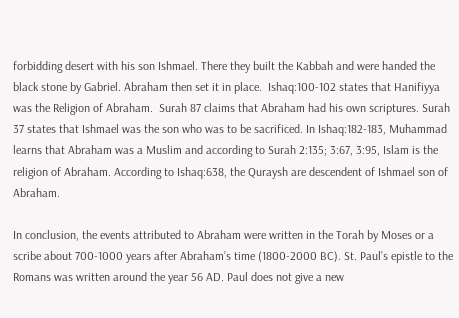forbidding desert with his son Ishmael. There they built the Kabbah and were handed the black stone by Gabriel. Abraham then set it in place.  Ishaq:100-102 states that Hanifiyya was the Religion of Abraham.  Surah 87 claims that Abraham had his own scriptures. Surah 37 states that Ishmael was the son who was to be sacrificed. In Ishaq:182-183, Muhammad learns that Abraham was a Muslim and according to Surah 2:135; 3:67, 3:95, Islam is the religion of Abraham. According to Ishaq:638, the Quraysh are descendent of Ishmael son of Abraham.

In conclusion, the events attributed to Abraham were written in the Torah by Moses or a scribe about 700-1000 years after Abraham’s time (1800-2000 BC). St. Paul’s epistle to the Romans was written around the year 56 AD. Paul does not give a new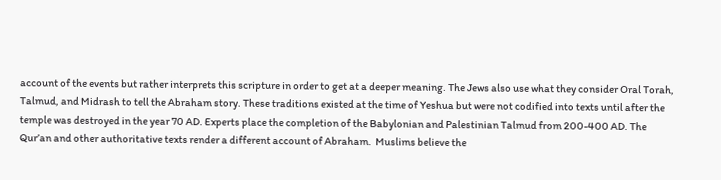account of the events but rather interprets this scripture in order to get at a deeper meaning. The Jews also use what they consider Oral Torah, Talmud, and Midrash to tell the Abraham story. These traditions existed at the time of Yeshua but were not codified into texts until after the temple was destroyed in the year 70 AD. Experts place the completion of the Babylonian and Palestinian Talmud from 200-400 AD. The Qur’an and other authoritative texts render a different account of Abraham.  Muslims believe the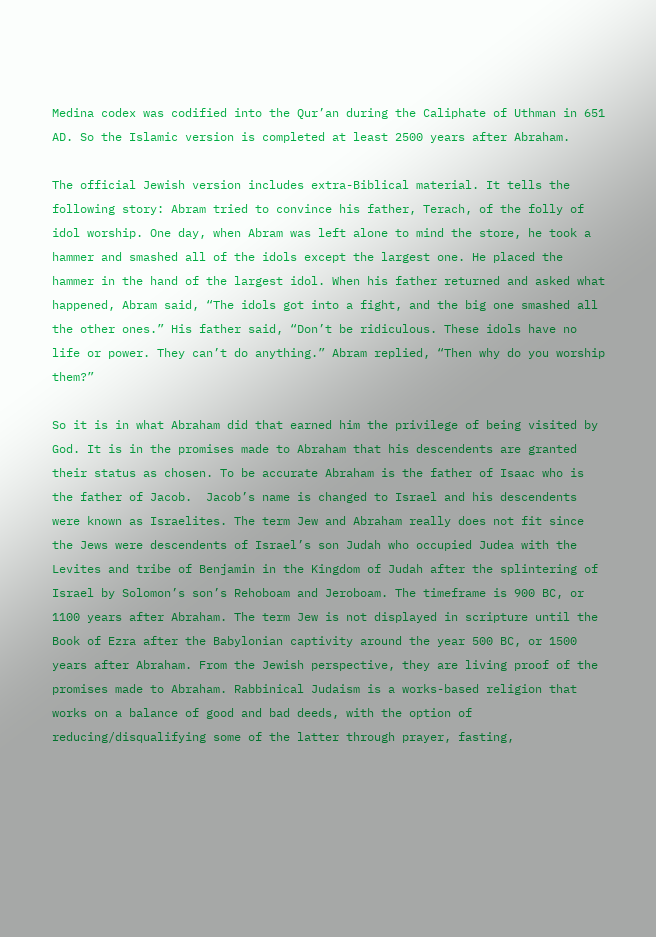Medina codex was codified into the Qur’an during the Caliphate of Uthman in 651 AD. So the Islamic version is completed at least 2500 years after Abraham.

The official Jewish version includes extra-Biblical material. It tells the following story: Abram tried to convince his father, Terach, of the folly of idol worship. One day, when Abram was left alone to mind the store, he took a hammer and smashed all of the idols except the largest one. He placed the hammer in the hand of the largest idol. When his father returned and asked what happened, Abram said, “The idols got into a fight, and the big one smashed all the other ones.” His father said, “Don’t be ridiculous. These idols have no life or power. They can’t do anything.” Abram replied, “Then why do you worship them?”

So it is in what Abraham did that earned him the privilege of being visited by God. It is in the promises made to Abraham that his descendents are granted their status as chosen. To be accurate Abraham is the father of Isaac who is the father of Jacob.  Jacob’s name is changed to Israel and his descendents were known as Israelites. The term Jew and Abraham really does not fit since the Jews were descendents of Israel’s son Judah who occupied Judea with the Levites and tribe of Benjamin in the Kingdom of Judah after the splintering of Israel by Solomon’s son’s Rehoboam and Jeroboam. The timeframe is 900 BC, or 1100 years after Abraham. The term Jew is not displayed in scripture until the Book of Ezra after the Babylonian captivity around the year 500 BC, or 1500 years after Abraham. From the Jewish perspective, they are living proof of the promises made to Abraham. Rabbinical Judaism is a works-based religion that works on a balance of good and bad deeds, with the option of reducing/disqualifying some of the latter through prayer, fasting,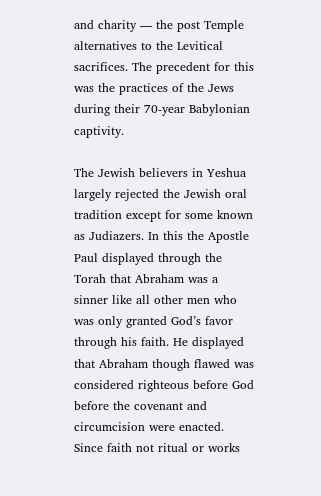and charity — the post Temple alternatives to the Levitical sacrifices. The precedent for this was the practices of the Jews during their 70-year Babylonian captivity.

The Jewish believers in Yeshua largely rejected the Jewish oral tradition except for some known as Judiazers. In this the Apostle Paul displayed through the Torah that Abraham was a sinner like all other men who was only granted God’s favor through his faith. He displayed that Abraham though flawed was considered righteous before God before the covenant and circumcision were enacted. Since faith not ritual or works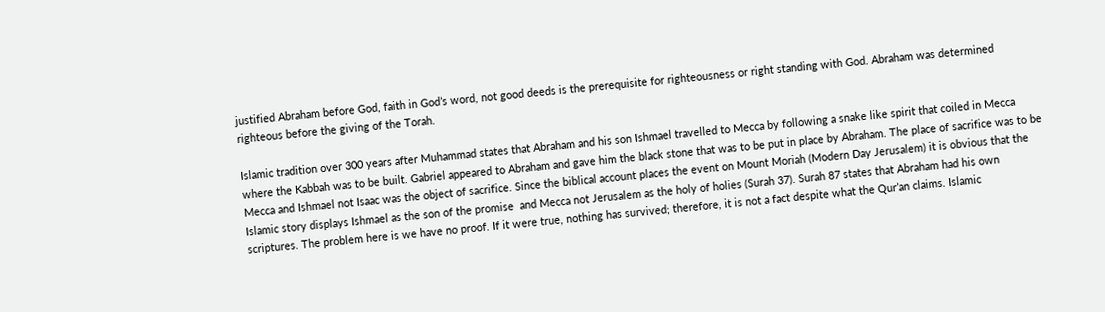justified Abraham before God, faith in God’s word, not good deeds is the prerequisite for righteousness or right standing with God. Abraham was determined righteous before the giving of the Torah.

Islamic tradition over 300 years after Muhammad states that Abraham and his son Ishmael travelled to Mecca by following a snake like spirit that coiled in Mecca where the Kabbah was to be built. Gabriel appeared to Abraham and gave him the black stone that was to be put in place by Abraham. The place of sacrifice was to be Mecca and Ishmael not Isaac was the object of sacrifice. Since the biblical account places the event on Mount Moriah (Modern Day Jerusalem) it is obvious that the Islamic story displays Ishmael as the son of the promise  and Mecca not Jerusalem as the holy of holies (Surah 37). Surah 87 states that Abraham had his own scriptures. The problem here is we have no proof. If it were true, nothing has survived; therefore, it is not a fact despite what the Qur’an claims. Islamic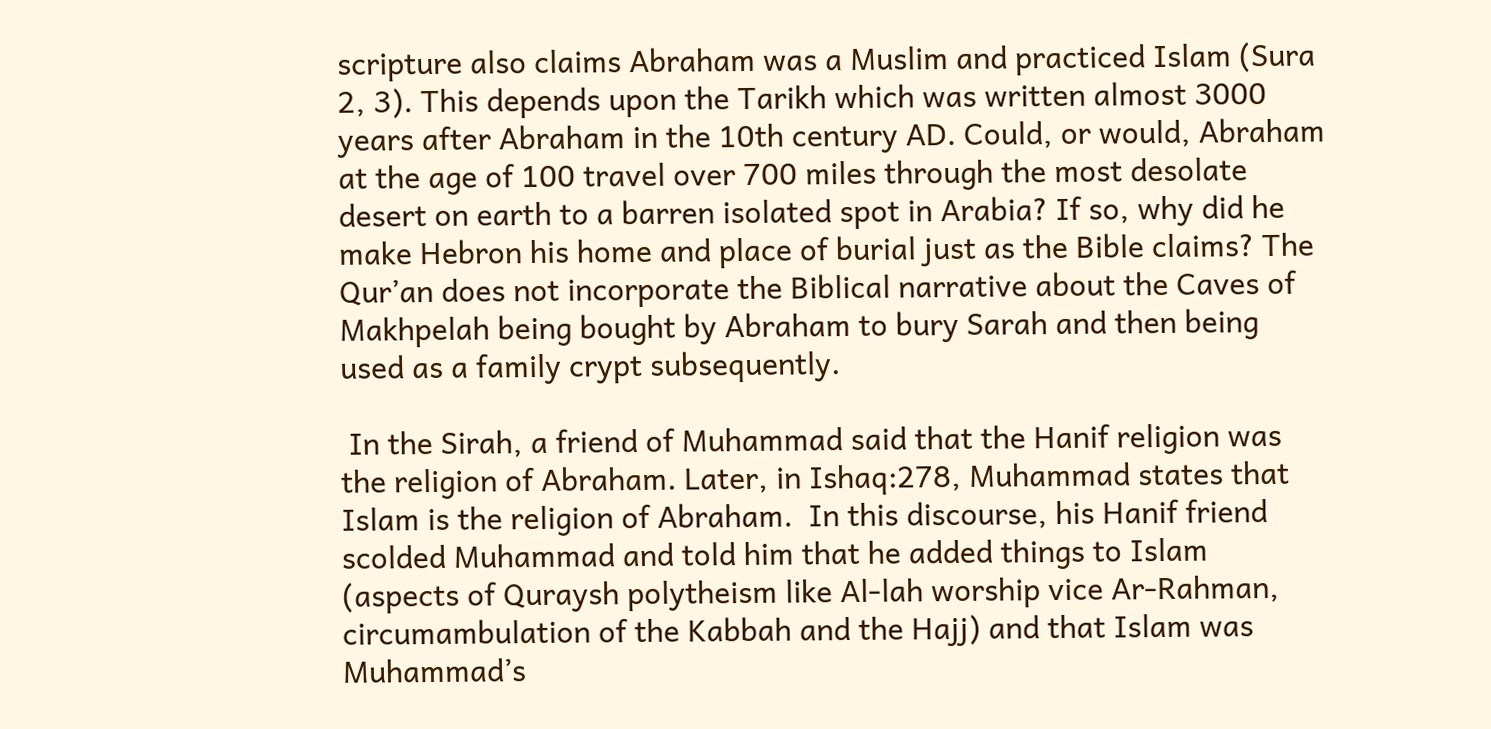scripture also claims Abraham was a Muslim and practiced Islam (Sura 2, 3). This depends upon the Tarikh which was written almost 3000 years after Abraham in the 10th century AD. Could, or would, Abraham at the age of 100 travel over 700 miles through the most desolate desert on earth to a barren isolated spot in Arabia? If so, why did he make Hebron his home and place of burial just as the Bible claims? The Qur’an does not incorporate the Biblical narrative about the Caves of Makhpelah being bought by Abraham to bury Sarah and then being used as a family crypt subsequently.

 In the Sirah, a friend of Muhammad said that the Hanif religion was the religion of Abraham. Later, in Ishaq:278, Muhammad states that Islam is the religion of Abraham.  In this discourse, his Hanif friend scolded Muhammad and told him that he added things to Islam (aspects of Quraysh polytheism like Al-lah worship vice Ar-Rahman, circumambulation of the Kabbah and the Hajj) and that Islam was Muhammad’s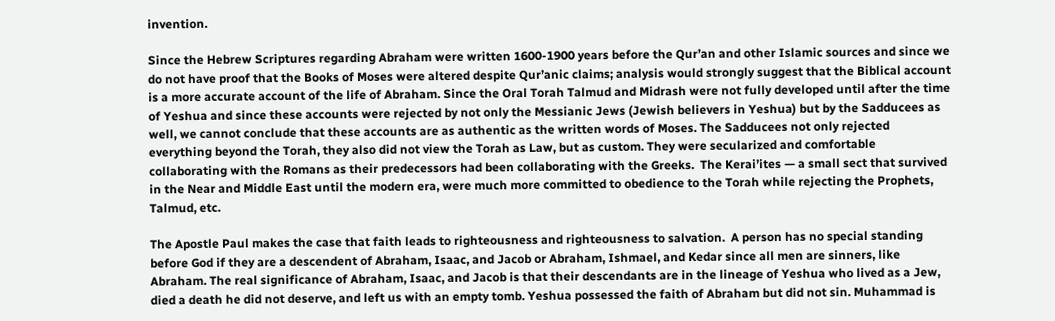invention.

Since the Hebrew Scriptures regarding Abraham were written 1600-1900 years before the Qur’an and other Islamic sources and since we do not have proof that the Books of Moses were altered despite Qur’anic claims; analysis would strongly suggest that the Biblical account is a more accurate account of the life of Abraham. Since the Oral Torah Talmud and Midrash were not fully developed until after the time of Yeshua and since these accounts were rejected by not only the Messianic Jews (Jewish believers in Yeshua) but by the Sadducees as well, we cannot conclude that these accounts are as authentic as the written words of Moses. The Sadducees not only rejected everything beyond the Torah, they also did not view the Torah as Law, but as custom. They were secularized and comfortable collaborating with the Romans as their predecessors had been collaborating with the Greeks.  The Kerai’ites — a small sect that survived in the Near and Middle East until the modern era, were much more committed to obedience to the Torah while rejecting the Prophets, Talmud, etc.

The Apostle Paul makes the case that faith leads to righteousness and righteousness to salvation.  A person has no special standing before God if they are a descendent of Abraham, Isaac, and Jacob or Abraham, Ishmael, and Kedar since all men are sinners, like Abraham. The real significance of Abraham, Isaac, and Jacob is that their descendants are in the lineage of Yeshua who lived as a Jew, died a death he did not deserve, and left us with an empty tomb. Yeshua possessed the faith of Abraham but did not sin. Muhammad is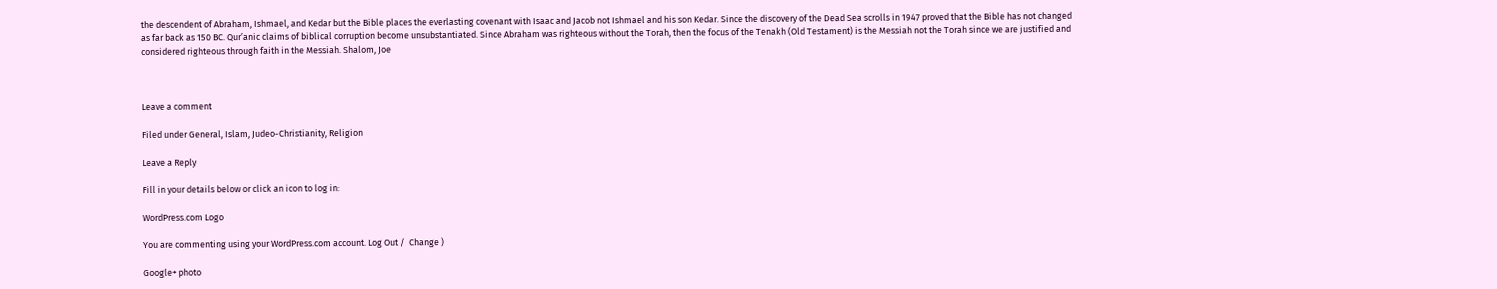the descendent of Abraham, Ishmael, and Kedar but the Bible places the everlasting covenant with Isaac and Jacob not Ishmael and his son Kedar. Since the discovery of the Dead Sea scrolls in 1947 proved that the Bible has not changed as far back as 150 BC. Qur’anic claims of biblical corruption become unsubstantiated. Since Abraham was righteous without the Torah, then the focus of the Tenakh (Old Testament) is the Messiah not the Torah since we are justified and considered righteous through faith in the Messiah. Shalom, Joe



Leave a comment

Filed under General, Islam, Judeo-Christianity, Religion

Leave a Reply

Fill in your details below or click an icon to log in:

WordPress.com Logo

You are commenting using your WordPress.com account. Log Out /  Change )

Google+ photo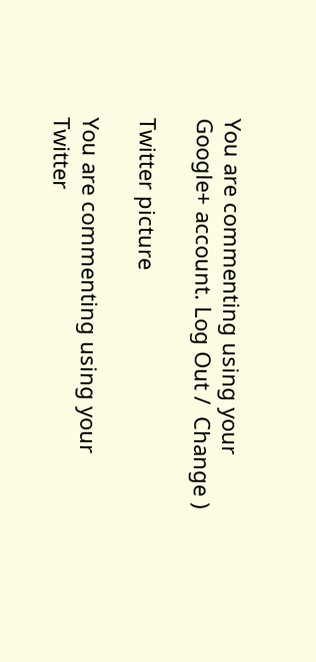You are commenting using your Google+ account. Log Out /  Change )

Twitter picture

You are commenting using your Twitter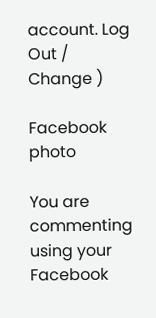account. Log Out /  Change )

Facebook photo

You are commenting using your Facebook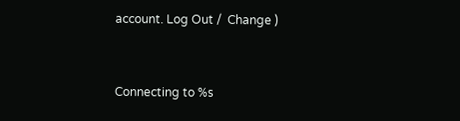account. Log Out /  Change )


Connecting to %s